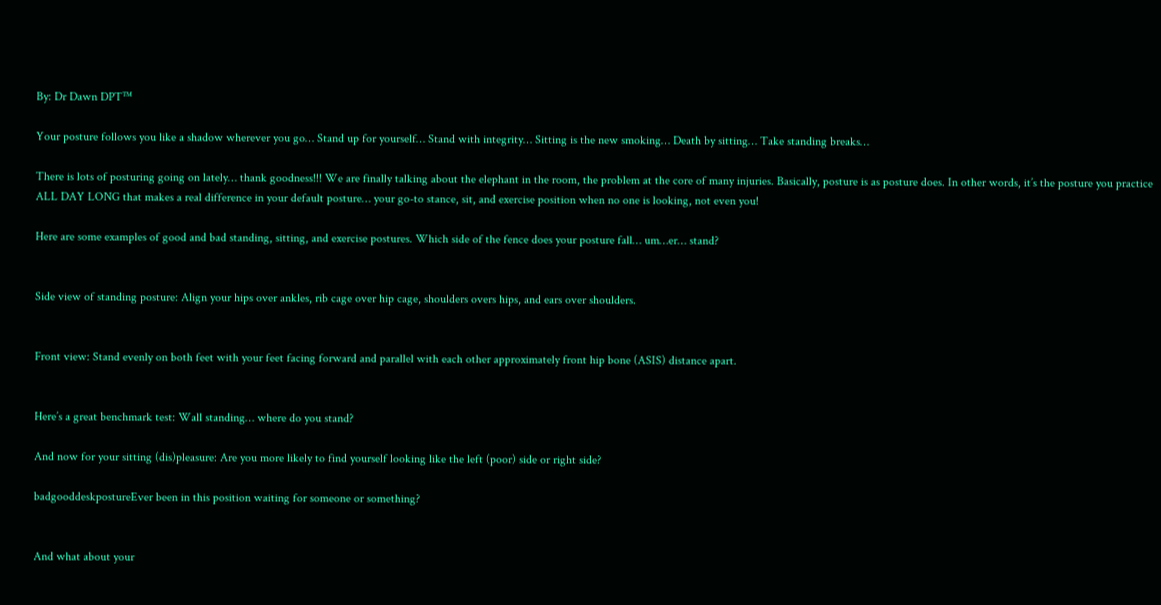By: Dr Dawn DPT™

Your posture follows you like a shadow wherever you go… Stand up for yourself… Stand with integrity… Sitting is the new smoking… Death by sitting… Take standing breaks…

There is lots of posturing going on lately… thank goodness!!! We are finally talking about the elephant in the room, the problem at the core of many injuries. Basically, posture is as posture does. In other words, it’s the posture you practice ALL DAY LONG that makes a real difference in your default posture… your go-to stance, sit, and exercise position when no one is looking, not even you!

Here are some examples of good and bad standing, sitting, and exercise postures. Which side of the fence does your posture fall… um…er… stand?


Side view of standing posture: Align your hips over ankles, rib cage over hip cage, shoulders overs hips, and ears over shoulders.


Front view: Stand evenly on both feet with your feet facing forward and parallel with each other approximately front hip bone (ASIS) distance apart.


Here’s a great benchmark test: Wall standing… where do you stand?

And now for your sitting (dis)pleasure: Are you more likely to find yourself looking like the left (poor) side or right side?

badgooddeskpostureEver been in this position waiting for someone or something?


And what about your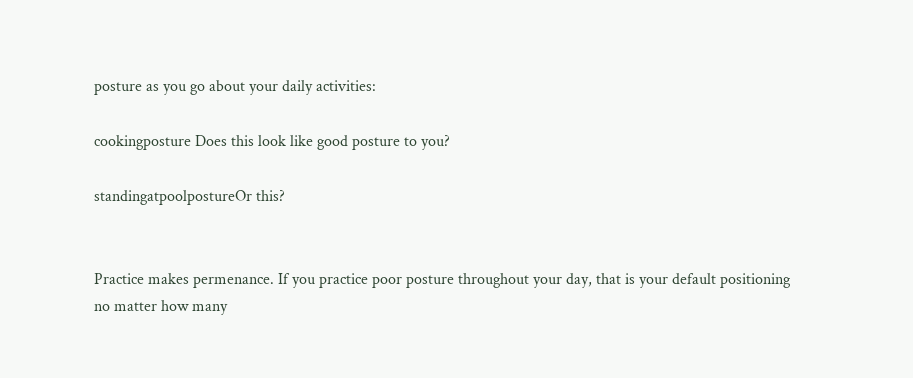posture as you go about your daily activities:

cookingposture Does this look like good posture to you?

standingatpoolpostureOr this?


Practice makes permenance. If you practice poor posture throughout your day, that is your default positioning no matter how many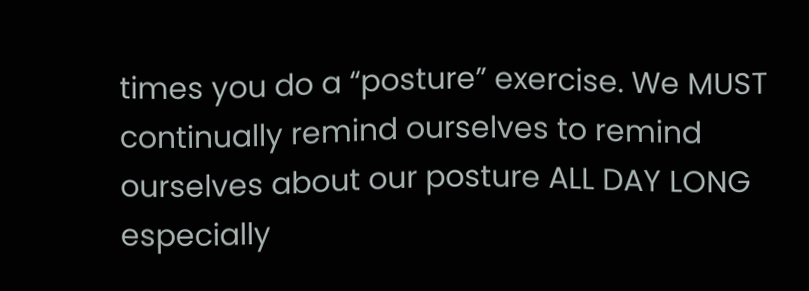times you do a “posture” exercise. We MUST continually remind ourselves to remind ourselves about our posture ALL DAY LONG especially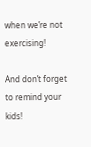when we’re not exercising!

And don’t forget to remind your kids!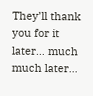They’ll thank you for it later… much much later…